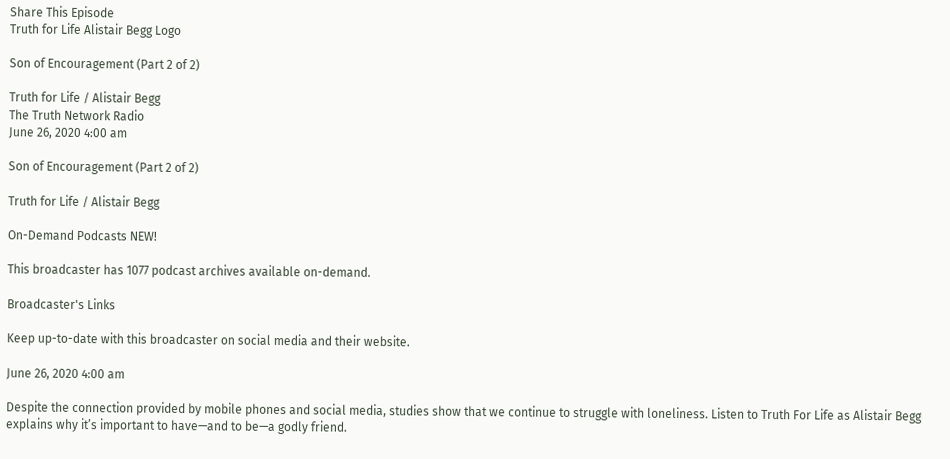Share This Episode
Truth for Life Alistair Begg Logo

Son of Encouragement (Part 2 of 2)

Truth for Life / Alistair Begg
The Truth Network Radio
June 26, 2020 4:00 am

Son of Encouragement (Part 2 of 2)

Truth for Life / Alistair Begg

On-Demand Podcasts NEW!

This broadcaster has 1077 podcast archives available on-demand.

Broadcaster's Links

Keep up-to-date with this broadcaster on social media and their website.

June 26, 2020 4:00 am

Despite the connection provided by mobile phones and social media, studies show that we continue to struggle with loneliness. Listen to Truth For Life as Alistair Begg explains why it’s important to have—and to be—a godly friend.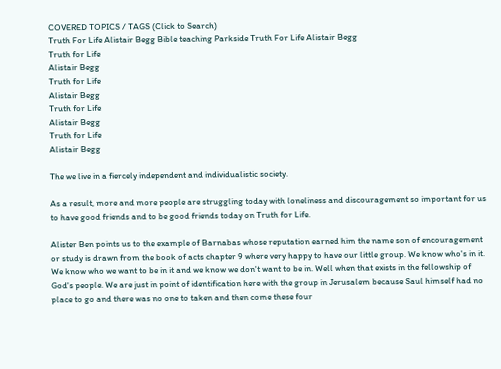COVERED TOPICS / TAGS (Click to Search)
Truth For Life Alistair Begg Bible teaching Parkside Truth For Life Alistair Begg
Truth for Life
Alistair Begg
Truth for Life
Alistair Begg
Truth for Life
Alistair Begg
Truth for Life
Alistair Begg

The we live in a fiercely independent and individualistic society.

As a result, more and more people are struggling today with loneliness and discouragement so important for us to have good friends and to be good friends today on Truth for Life.

Alister Ben points us to the example of Barnabas whose reputation earned him the name son of encouragement or study is drawn from the book of acts chapter 9 where very happy to have our little group. We know who's in it. We know who we want to be in it and we know we don't want to be in. Well when that exists in the fellowship of God's people. We are just in point of identification here with the group in Jerusalem because Saul himself had no place to go and there was no one to taken and then come these four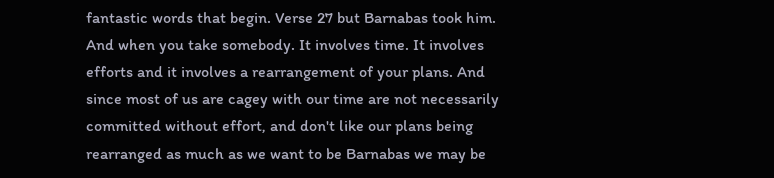fantastic words that begin. Verse 27 but Barnabas took him. And when you take somebody. It involves time. It involves efforts and it involves a rearrangement of your plans. And since most of us are cagey with our time are not necessarily committed without effort, and don't like our plans being rearranged as much as we want to be Barnabas we may be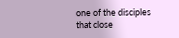one of the disciples that close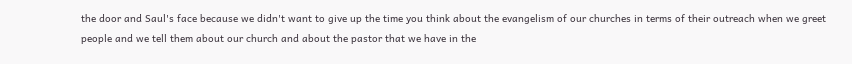the door and Saul's face because we didn't want to give up the time you think about the evangelism of our churches in terms of their outreach when we greet people and we tell them about our church and about the pastor that we have in the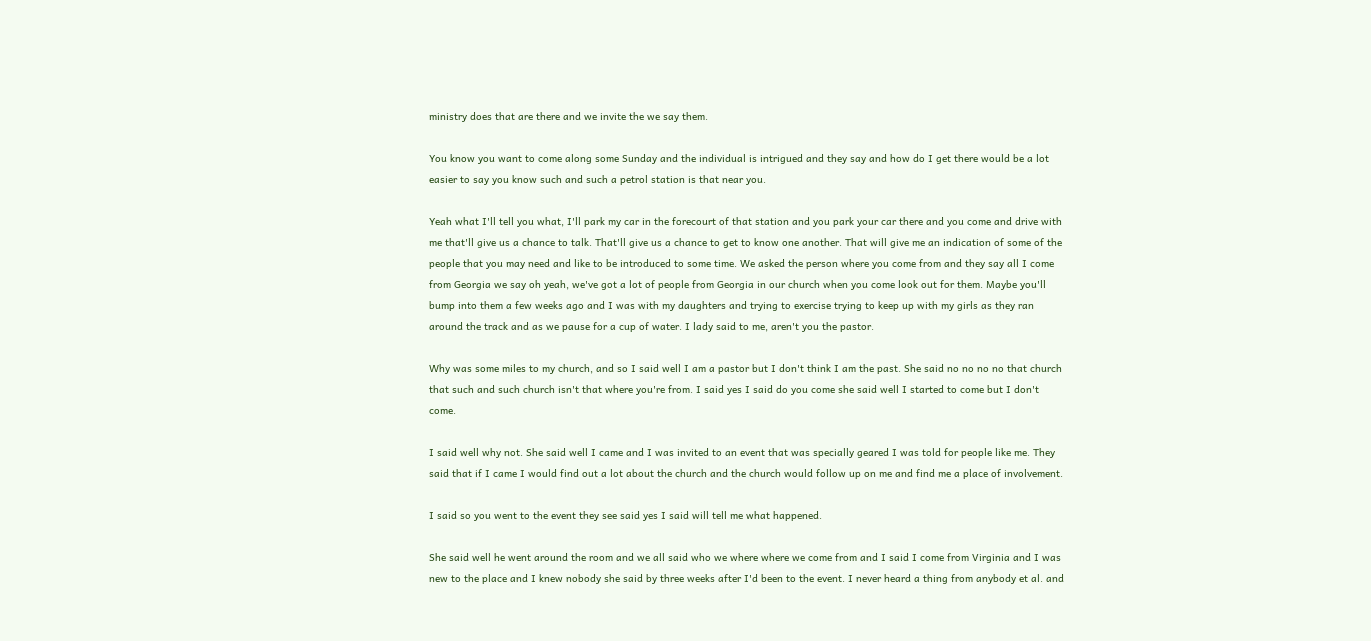ministry does that are there and we invite the we say them.

You know you want to come along some Sunday and the individual is intrigued and they say and how do I get there would be a lot easier to say you know such and such a petrol station is that near you.

Yeah what I'll tell you what, I'll park my car in the forecourt of that station and you park your car there and you come and drive with me that'll give us a chance to talk. That'll give us a chance to get to know one another. That will give me an indication of some of the people that you may need and like to be introduced to some time. We asked the person where you come from and they say all I come from Georgia we say oh yeah, we've got a lot of people from Georgia in our church when you come look out for them. Maybe you'll bump into them a few weeks ago and I was with my daughters and trying to exercise trying to keep up with my girls as they ran around the track and as we pause for a cup of water. I lady said to me, aren't you the pastor.

Why was some miles to my church, and so I said well I am a pastor but I don't think I am the past. She said no no no no that church that such and such church isn't that where you're from. I said yes I said do you come she said well I started to come but I don't come.

I said well why not. She said well I came and I was invited to an event that was specially geared I was told for people like me. They said that if I came I would find out a lot about the church and the church would follow up on me and find me a place of involvement.

I said so you went to the event they see said yes I said will tell me what happened.

She said well he went around the room and we all said who we where where we come from and I said I come from Virginia and I was new to the place and I knew nobody she said by three weeks after I'd been to the event. I never heard a thing from anybody et al. and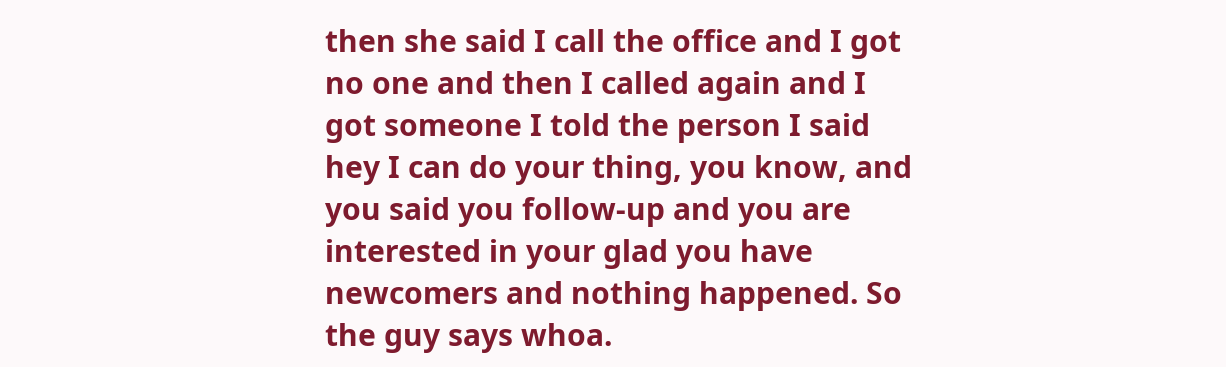then she said I call the office and I got no one and then I called again and I got someone I told the person I said hey I can do your thing, you know, and you said you follow-up and you are interested in your glad you have newcomers and nothing happened. So the guy says whoa.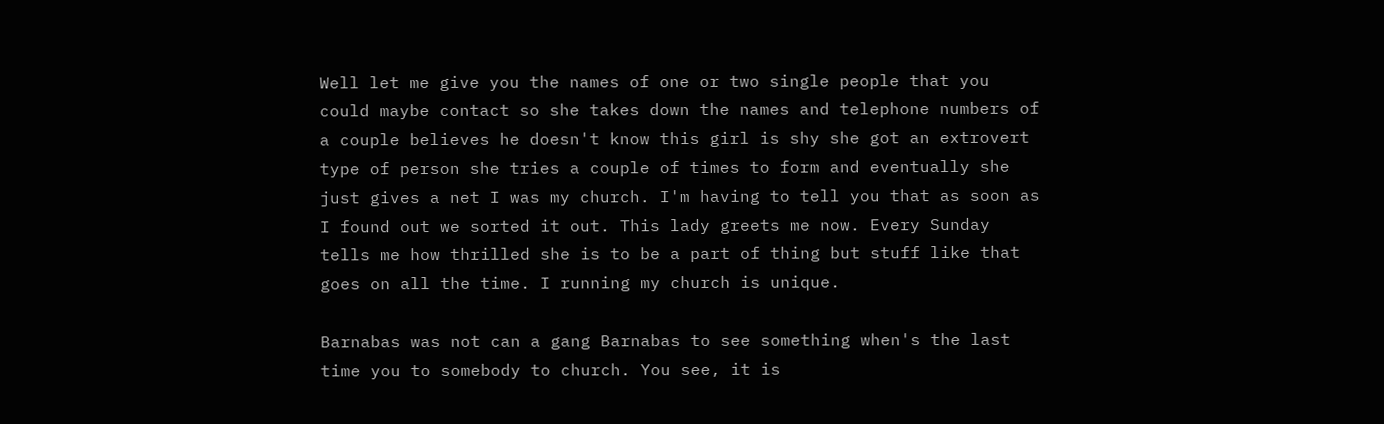Well let me give you the names of one or two single people that you could maybe contact so she takes down the names and telephone numbers of a couple believes he doesn't know this girl is shy she got an extrovert type of person she tries a couple of times to form and eventually she just gives a net I was my church. I'm having to tell you that as soon as I found out we sorted it out. This lady greets me now. Every Sunday tells me how thrilled she is to be a part of thing but stuff like that goes on all the time. I running my church is unique.

Barnabas was not can a gang Barnabas to see something when's the last time you to somebody to church. You see, it is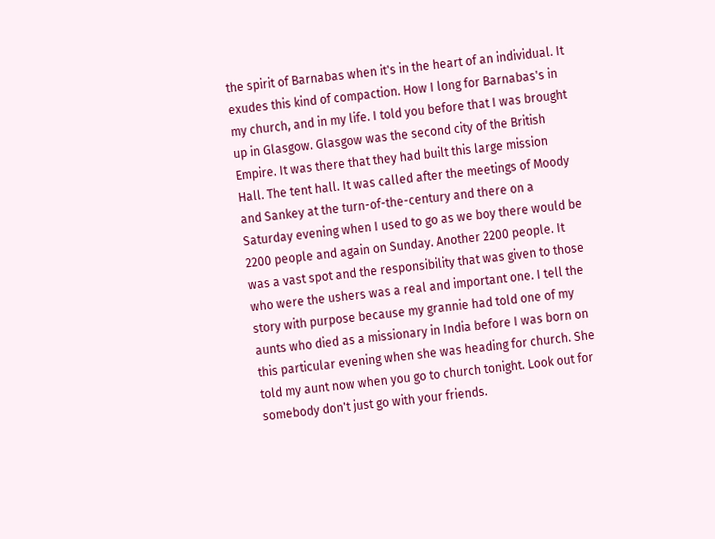the spirit of Barnabas when it's in the heart of an individual. It exudes this kind of compaction. How I long for Barnabas's in my church, and in my life. I told you before that I was brought up in Glasgow. Glasgow was the second city of the British Empire. It was there that they had built this large mission Hall. The tent hall. It was called after the meetings of Moody and Sankey at the turn-of-the-century and there on a Saturday evening when I used to go as we boy there would be 2200 people and again on Sunday. Another 2200 people. It was a vast spot and the responsibility that was given to those who were the ushers was a real and important one. I tell the story with purpose because my grannie had told one of my aunts who died as a missionary in India before I was born on this particular evening when she was heading for church. She told my aunt now when you go to church tonight. Look out for somebody don't just go with your friends.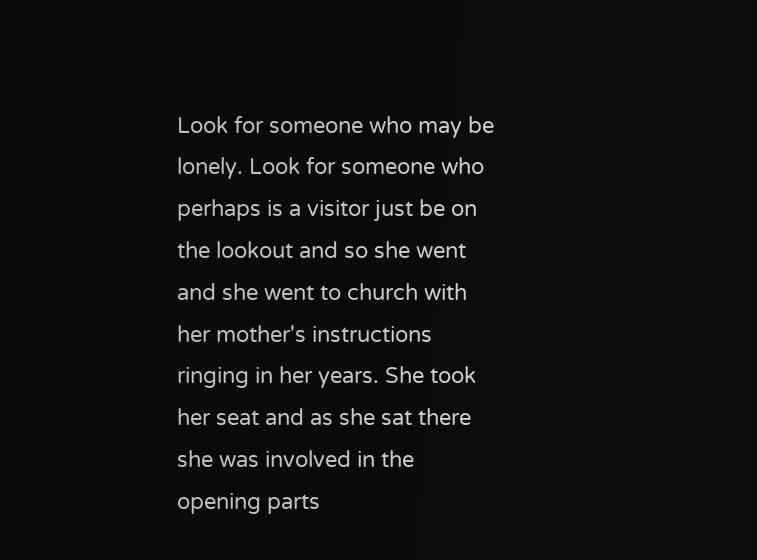Look for someone who may be lonely. Look for someone who perhaps is a visitor just be on the lookout and so she went and she went to church with her mother's instructions ringing in her years. She took her seat and as she sat there she was involved in the opening parts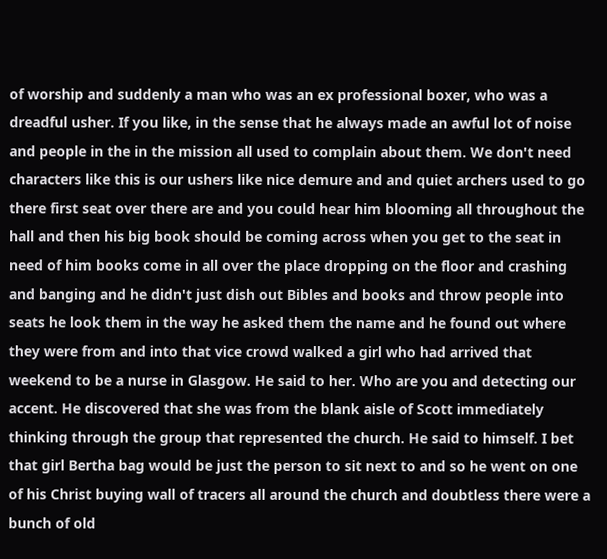of worship and suddenly a man who was an ex professional boxer, who was a dreadful usher. If you like, in the sense that he always made an awful lot of noise and people in the in the mission all used to complain about them. We don't need characters like this is our ushers like nice demure and and quiet archers used to go there first seat over there are and you could hear him blooming all throughout the hall and then his big book should be coming across when you get to the seat in need of him books come in all over the place dropping on the floor and crashing and banging and he didn't just dish out Bibles and books and throw people into seats he look them in the way he asked them the name and he found out where they were from and into that vice crowd walked a girl who had arrived that weekend to be a nurse in Glasgow. He said to her. Who are you and detecting our accent. He discovered that she was from the blank aisle of Scott immediately thinking through the group that represented the church. He said to himself. I bet that girl Bertha bag would be just the person to sit next to and so he went on one of his Christ buying wall of tracers all around the church and doubtless there were a bunch of old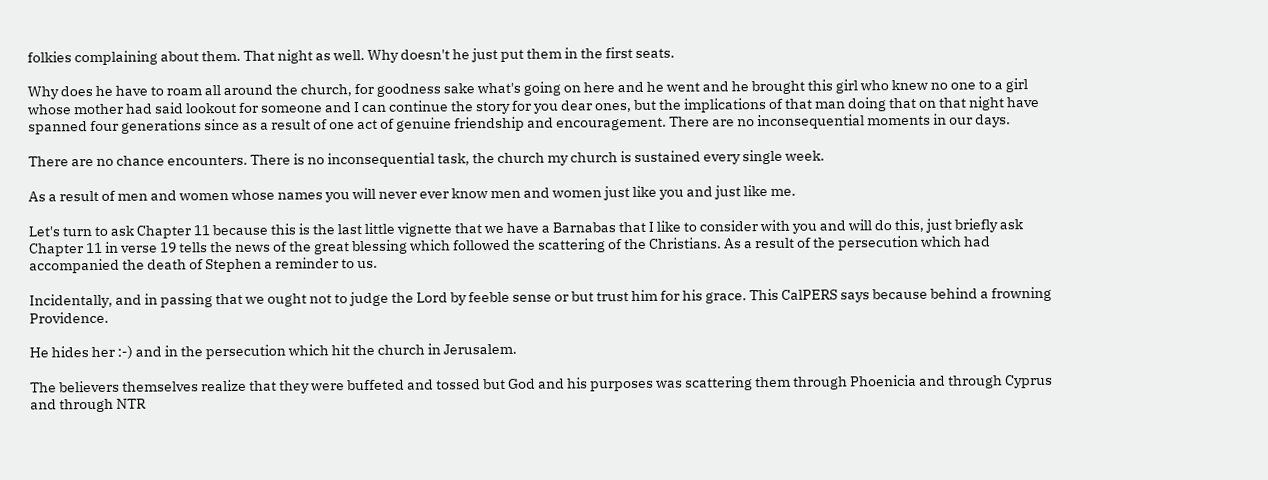folkies complaining about them. That night as well. Why doesn't he just put them in the first seats.

Why does he have to roam all around the church, for goodness sake what's going on here and he went and he brought this girl who knew no one to a girl whose mother had said lookout for someone and I can continue the story for you dear ones, but the implications of that man doing that on that night have spanned four generations since as a result of one act of genuine friendship and encouragement. There are no inconsequential moments in our days.

There are no chance encounters. There is no inconsequential task, the church my church is sustained every single week.

As a result of men and women whose names you will never ever know men and women just like you and just like me.

Let's turn to ask Chapter 11 because this is the last little vignette that we have a Barnabas that I like to consider with you and will do this, just briefly ask Chapter 11 in verse 19 tells the news of the great blessing which followed the scattering of the Christians. As a result of the persecution which had accompanied the death of Stephen a reminder to us.

Incidentally, and in passing that we ought not to judge the Lord by feeble sense or but trust him for his grace. This CalPERS says because behind a frowning Providence.

He hides her :-) and in the persecution which hit the church in Jerusalem.

The believers themselves realize that they were buffeted and tossed but God and his purposes was scattering them through Phoenicia and through Cyprus and through NTR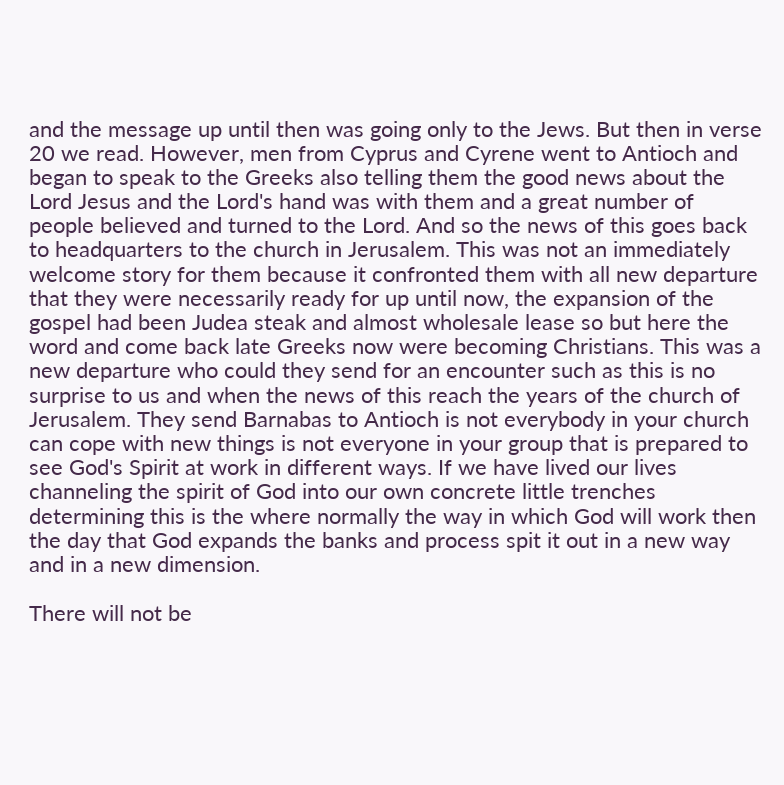and the message up until then was going only to the Jews. But then in verse 20 we read. However, men from Cyprus and Cyrene went to Antioch and began to speak to the Greeks also telling them the good news about the Lord Jesus and the Lord's hand was with them and a great number of people believed and turned to the Lord. And so the news of this goes back to headquarters to the church in Jerusalem. This was not an immediately welcome story for them because it confronted them with all new departure that they were necessarily ready for up until now, the expansion of the gospel had been Judea steak and almost wholesale lease so but here the word and come back late Greeks now were becoming Christians. This was a new departure who could they send for an encounter such as this is no surprise to us and when the news of this reach the years of the church of Jerusalem. They send Barnabas to Antioch is not everybody in your church can cope with new things is not everyone in your group that is prepared to see God's Spirit at work in different ways. If we have lived our lives channeling the spirit of God into our own concrete little trenches determining this is the where normally the way in which God will work then the day that God expands the banks and process spit it out in a new way and in a new dimension.

There will not be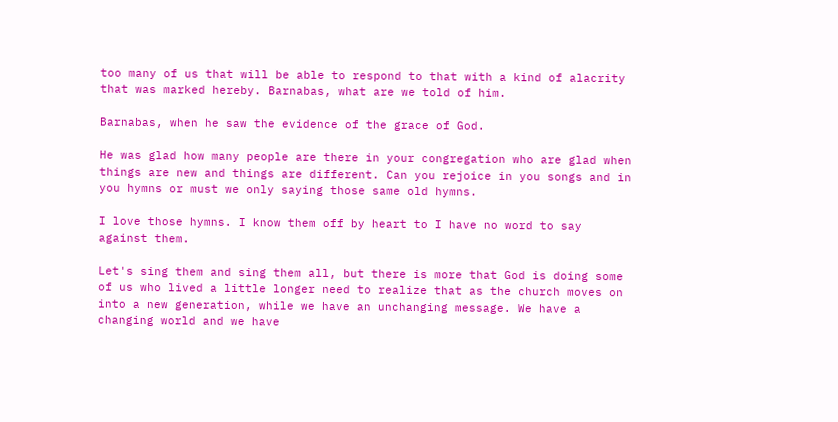too many of us that will be able to respond to that with a kind of alacrity that was marked hereby. Barnabas, what are we told of him.

Barnabas, when he saw the evidence of the grace of God.

He was glad how many people are there in your congregation who are glad when things are new and things are different. Can you rejoice in you songs and in you hymns or must we only saying those same old hymns.

I love those hymns. I know them off by heart to I have no word to say against them.

Let's sing them and sing them all, but there is more that God is doing some of us who lived a little longer need to realize that as the church moves on into a new generation, while we have an unchanging message. We have a changing world and we have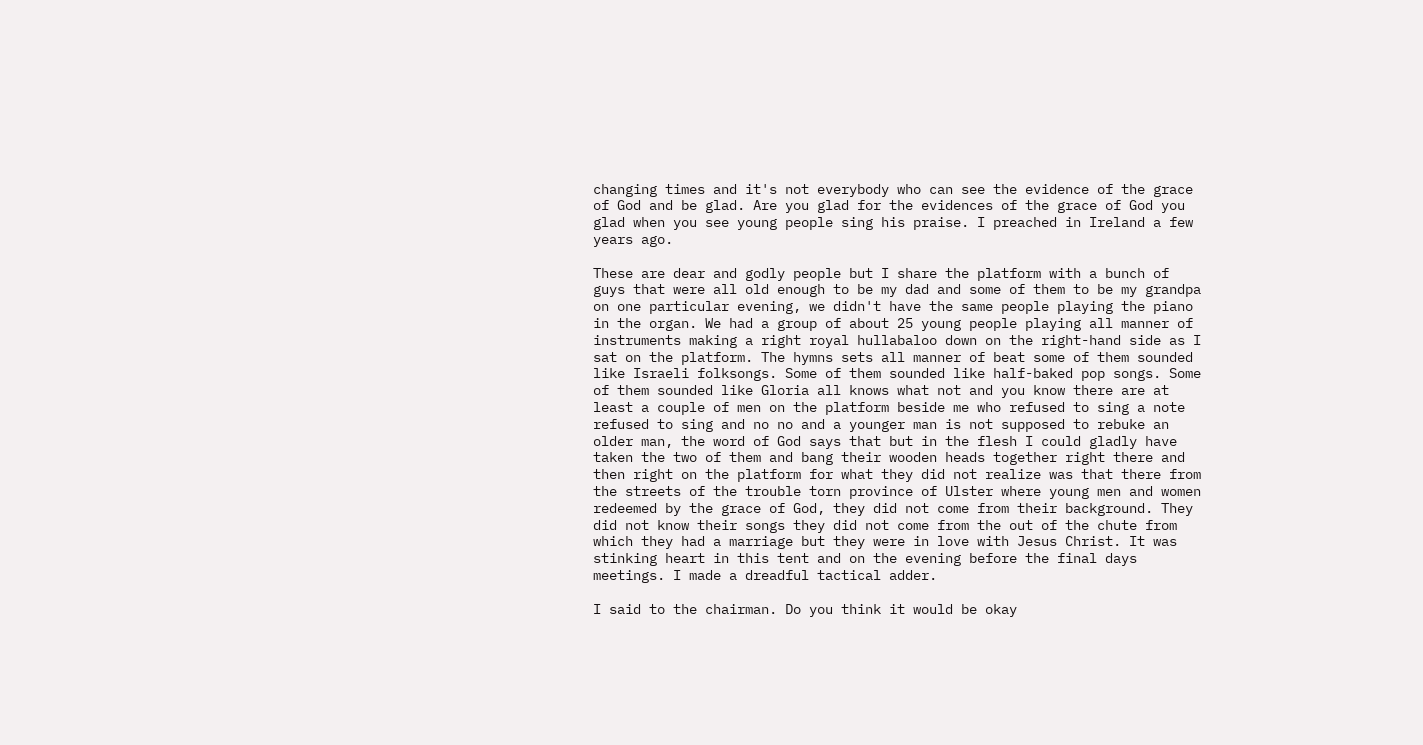changing times and it's not everybody who can see the evidence of the grace of God and be glad. Are you glad for the evidences of the grace of God you glad when you see young people sing his praise. I preached in Ireland a few years ago.

These are dear and godly people but I share the platform with a bunch of guys that were all old enough to be my dad and some of them to be my grandpa on one particular evening, we didn't have the same people playing the piano in the organ. We had a group of about 25 young people playing all manner of instruments making a right royal hullabaloo down on the right-hand side as I sat on the platform. The hymns sets all manner of beat some of them sounded like Israeli folksongs. Some of them sounded like half-baked pop songs. Some of them sounded like Gloria all knows what not and you know there are at least a couple of men on the platform beside me who refused to sing a note refused to sing and no no and a younger man is not supposed to rebuke an older man, the word of God says that but in the flesh I could gladly have taken the two of them and bang their wooden heads together right there and then right on the platform for what they did not realize was that there from the streets of the trouble torn province of Ulster where young men and women redeemed by the grace of God, they did not come from their background. They did not know their songs they did not come from the out of the chute from which they had a marriage but they were in love with Jesus Christ. It was stinking heart in this tent and on the evening before the final days meetings. I made a dreadful tactical adder.

I said to the chairman. Do you think it would be okay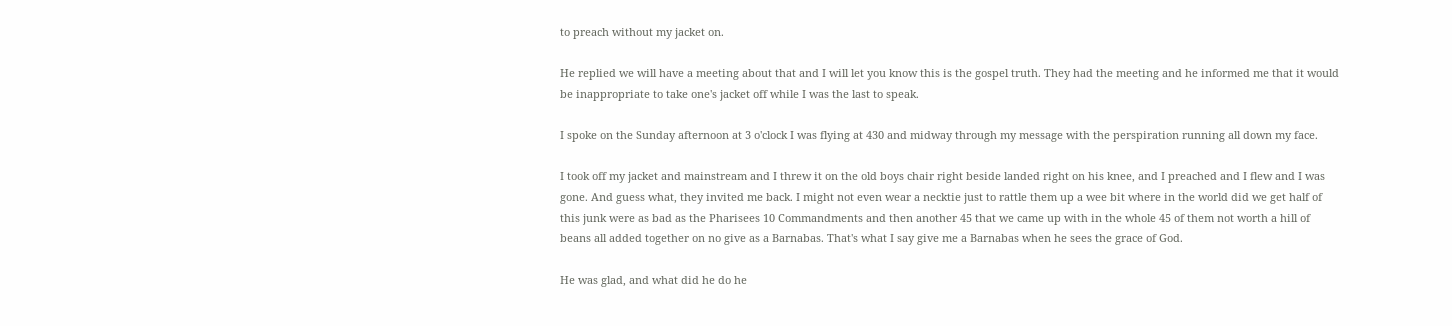to preach without my jacket on.

He replied we will have a meeting about that and I will let you know this is the gospel truth. They had the meeting and he informed me that it would be inappropriate to take one's jacket off while I was the last to speak.

I spoke on the Sunday afternoon at 3 o'clock I was flying at 430 and midway through my message with the perspiration running all down my face.

I took off my jacket and mainstream and I threw it on the old boys chair right beside landed right on his knee, and I preached and I flew and I was gone. And guess what, they invited me back. I might not even wear a necktie just to rattle them up a wee bit where in the world did we get half of this junk were as bad as the Pharisees 10 Commandments and then another 45 that we came up with in the whole 45 of them not worth a hill of beans all added together on no give as a Barnabas. That's what I say give me a Barnabas when he sees the grace of God.

He was glad, and what did he do he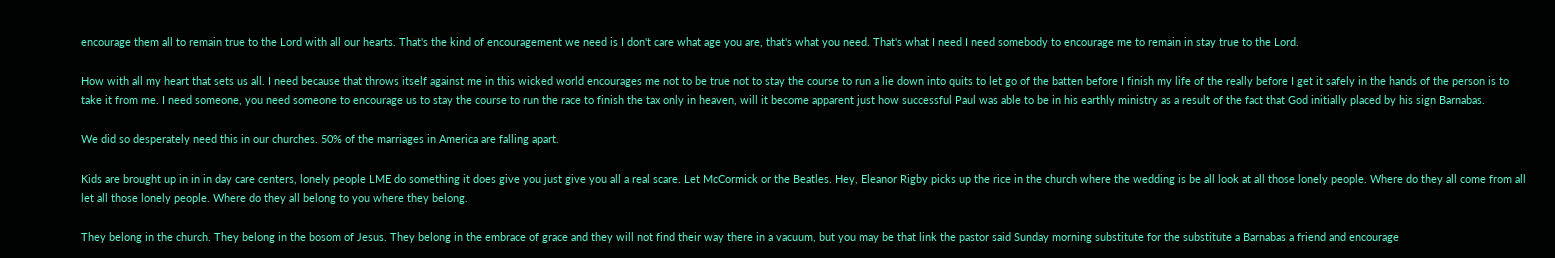encourage them all to remain true to the Lord with all our hearts. That's the kind of encouragement we need is I don't care what age you are, that's what you need. That's what I need I need somebody to encourage me to remain in stay true to the Lord.

How with all my heart that sets us all. I need because that throws itself against me in this wicked world encourages me not to be true not to stay the course to run a lie down into quits to let go of the batten before I finish my life of the really before I get it safely in the hands of the person is to take it from me. I need someone, you need someone to encourage us to stay the course to run the race to finish the tax only in heaven, will it become apparent just how successful Paul was able to be in his earthly ministry as a result of the fact that God initially placed by his sign Barnabas.

We did so desperately need this in our churches. 50% of the marriages in America are falling apart.

Kids are brought up in in in day care centers, lonely people LME do something it does give you just give you all a real scare. Let McCormick or the Beatles. Hey, Eleanor Rigby picks up the rice in the church where the wedding is be all look at all those lonely people. Where do they all come from all let all those lonely people. Where do they all belong to you where they belong.

They belong in the church. They belong in the bosom of Jesus. They belong in the embrace of grace and they will not find their way there in a vacuum, but you may be that link the pastor said Sunday morning substitute for the substitute a Barnabas a friend and encourage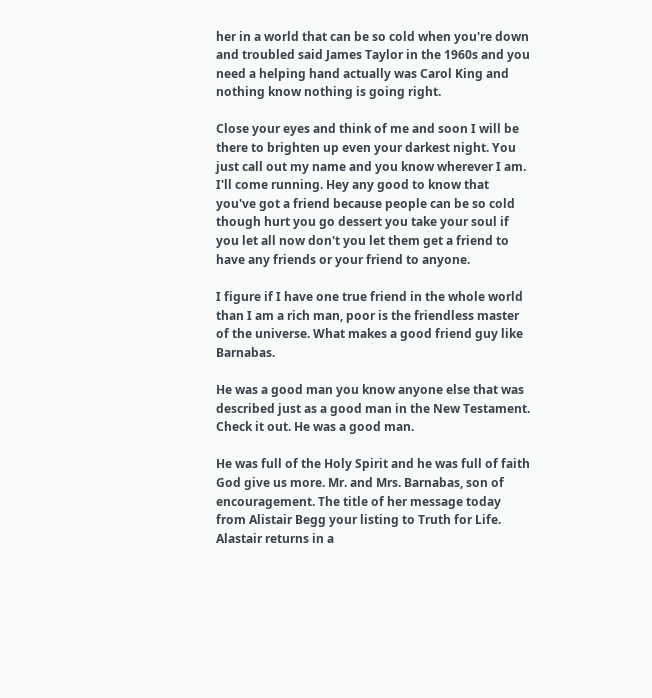her in a world that can be so cold when you're down and troubled said James Taylor in the 1960s and you need a helping hand actually was Carol King and nothing know nothing is going right.

Close your eyes and think of me and soon I will be there to brighten up even your darkest night. You just call out my name and you know wherever I am. I'll come running. Hey any good to know that you've got a friend because people can be so cold though hurt you go dessert you take your soul if you let all now don't you let them get a friend to have any friends or your friend to anyone.

I figure if I have one true friend in the whole world than I am a rich man, poor is the friendless master of the universe. What makes a good friend guy like Barnabas.

He was a good man you know anyone else that was described just as a good man in the New Testament. Check it out. He was a good man.

He was full of the Holy Spirit and he was full of faith God give us more. Mr. and Mrs. Barnabas, son of encouragement. The title of her message today from Alistair Begg your listing to Truth for Life. Alastair returns in a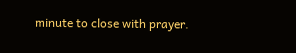minute to close with prayer.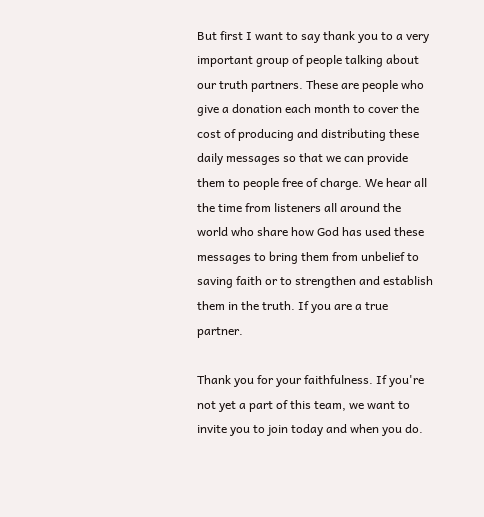But first I want to say thank you to a very important group of people talking about our truth partners. These are people who give a donation each month to cover the cost of producing and distributing these daily messages so that we can provide them to people free of charge. We hear all the time from listeners all around the world who share how God has used these messages to bring them from unbelief to saving faith or to strengthen and establish them in the truth. If you are a true partner.

Thank you for your faithfulness. If you're not yet a part of this team, we want to invite you to join today and when you do.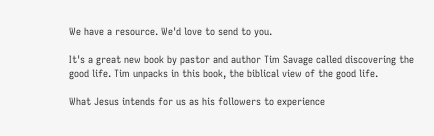We have a resource. We'd love to send to you.

It's a great new book by pastor and author Tim Savage called discovering the good life. Tim unpacks in this book, the biblical view of the good life.

What Jesus intends for us as his followers to experience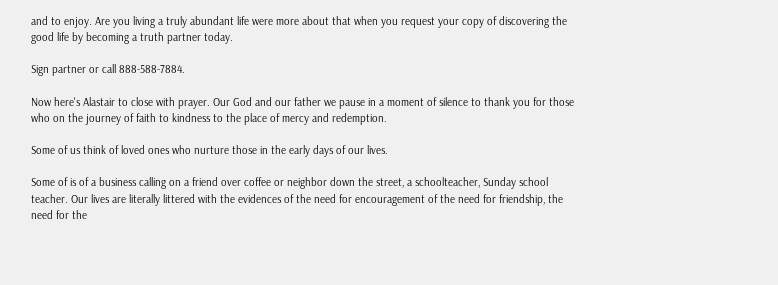and to enjoy. Are you living a truly abundant life were more about that when you request your copy of discovering the good life by becoming a truth partner today.

Sign partner or call 888-588-7884.

Now here's Alastair to close with prayer. Our God and our father we pause in a moment of silence to thank you for those who on the journey of faith to kindness to the place of mercy and redemption.

Some of us think of loved ones who nurture those in the early days of our lives.

Some of is of a business calling on a friend over coffee or neighbor down the street, a schoolteacher, Sunday school teacher. Our lives are literally littered with the evidences of the need for encouragement of the need for friendship, the need for the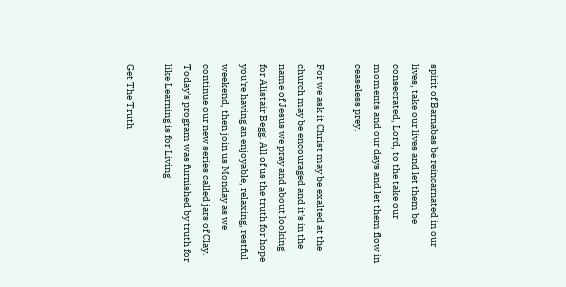spirit of Barnabas be reincarnated in our lives, take our lives and let them be consecrated, Lord, to the take our moments and our days and let them flow in ceaseless prey.

For we ask it Christ may be exalted at the church may be encouraged and it's in the name of Jesus we pray and about looking for Alistair Begg. All of us the truth for hope you're having an enjoyable, relaxing, restful weekend, then join us Monday as we continue our new series called jars of Clay. Today's program was furnished by truth for like Learning is for Living

Get The Truth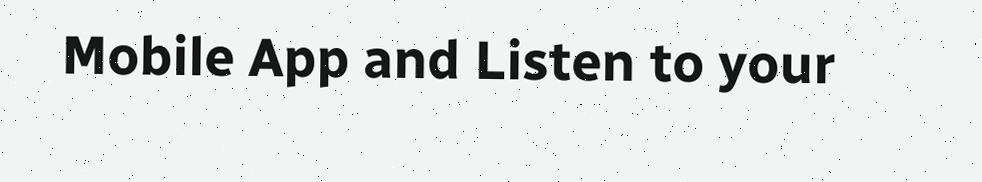Mobile App and Listen to your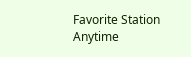Favorite Station Anytime